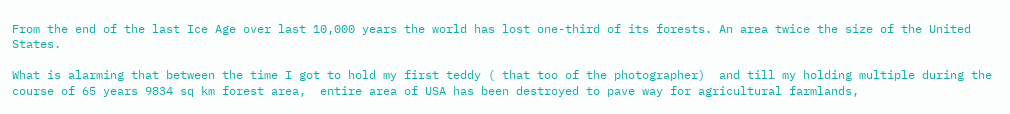From the end of the last Ice Age over last 10,000 years the world has lost one-third of its forests. An area twice the size of the United States.

What is alarming that between the time I got to hold my first teddy ( that too of the photographer)  and till my holding multiple during the course of 65 years 9834 sq km forest area,  entire area of USA has been destroyed to pave way for agricultural farmlands,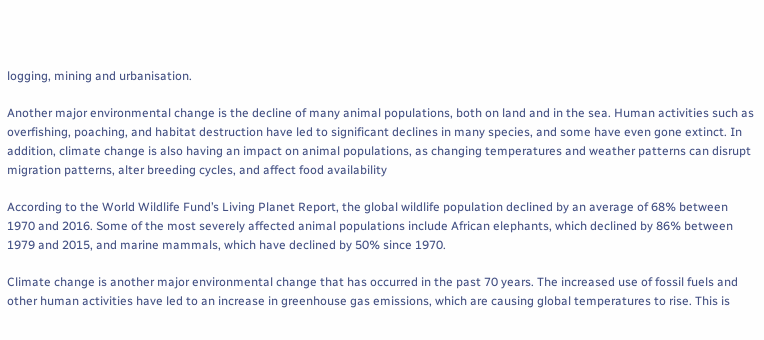logging, mining and urbanisation.

Another major environmental change is the decline of many animal populations, both on land and in the sea. Human activities such as overfishing, poaching, and habitat destruction have led to significant declines in many species, and some have even gone extinct. In addition, climate change is also having an impact on animal populations, as changing temperatures and weather patterns can disrupt migration patterns, alter breeding cycles, and affect food availability

According to the World Wildlife Fund’s Living Planet Report, the global wildlife population declined by an average of 68% between 1970 and 2016. Some of the most severely affected animal populations include African elephants, which declined by 86% between 1979 and 2015, and marine mammals, which have declined by 50% since 1970.

Climate change is another major environmental change that has occurred in the past 70 years. The increased use of fossil fuels and other human activities have led to an increase in greenhouse gas emissions, which are causing global temperatures to rise. This is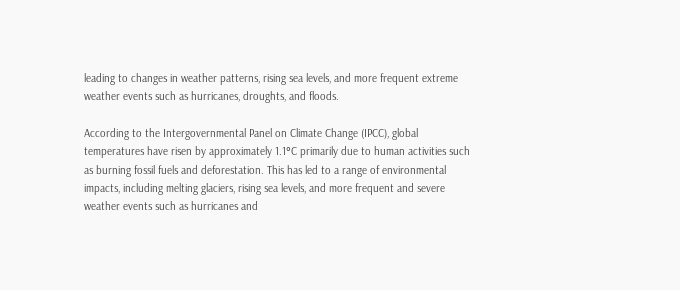leading to changes in weather patterns, rising sea levels, and more frequent extreme weather events such as hurricanes, droughts, and floods.

According to the Intergovernmental Panel on Climate Change (IPCC), global temperatures have risen by approximately 1.1°C primarily due to human activities such as burning fossil fuels and deforestation. This has led to a range of environmental impacts, including melting glaciers, rising sea levels, and more frequent and severe weather events such as hurricanes and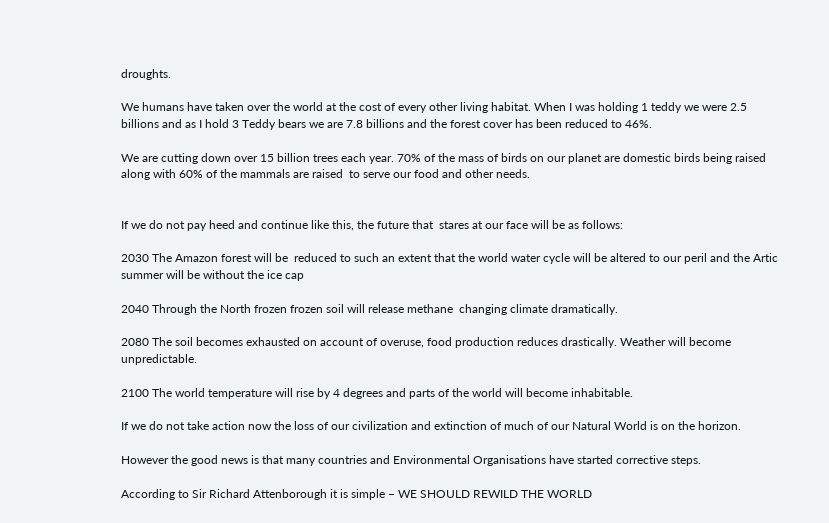droughts.

We humans have taken over the world at the cost of every other living habitat. When I was holding 1 teddy we were 2.5 billions and as I hold 3 Teddy bears we are 7.8 billions and the forest cover has been reduced to 46%.

We are cutting down over 15 billion trees each year. 70% of the mass of birds on our planet are domestic birds being raised along with 60% of the mammals are raised  to serve our food and other needs.


If we do not pay heed and continue like this, the future that  stares at our face will be as follows:

2030 The Amazon forest will be  reduced to such an extent that the world water cycle will be altered to our peril and the Artic  summer will be without the ice cap

2040 Through the North frozen frozen soil will release methane  changing climate dramatically.

2080 The soil becomes exhausted on account of overuse, food production reduces drastically. Weather will become unpredictable.

2100 The world temperature will rise by 4 degrees and parts of the world will become inhabitable.

If we do not take action now the loss of our civilization and extinction of much of our Natural World is on the horizon.

However the good news is that many countries and Environmental Organisations have started corrective steps.

According to Sir Richard Attenborough it is simple – WE SHOULD REWILD THE WORLD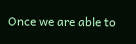Once we are able to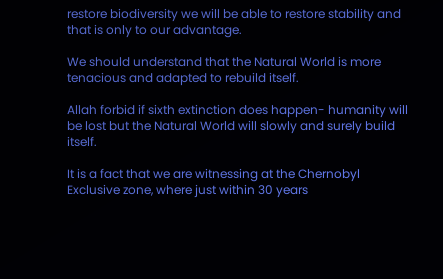restore biodiversity we will be able to restore stability and that is only to our advantage.

We should understand that the Natural World is more tenacious and adapted to rebuild itself.

Allah forbid if sixth extinction does happen- humanity will be lost but the Natural World will slowly and surely build itself.

It is a fact that we are witnessing at the Chernobyl Exclusive zone, where just within 30 years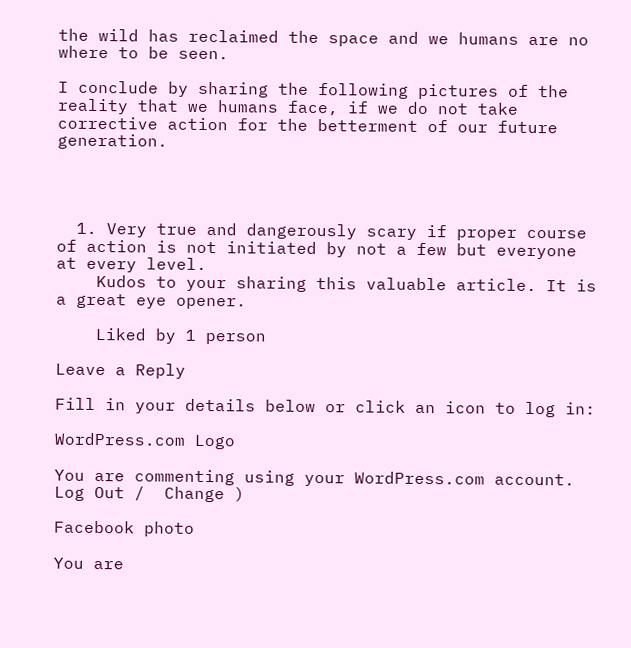the wild has reclaimed the space and we humans are no where to be seen.

I conclude by sharing the following pictures of the reality that we humans face, if we do not take corrective action for the betterment of our future generation.




  1. Very true and dangerously scary if proper course of action is not initiated by not a few but everyone at every level.
    Kudos to your sharing this valuable article. It is a great eye opener.

    Liked by 1 person

Leave a Reply

Fill in your details below or click an icon to log in:

WordPress.com Logo

You are commenting using your WordPress.com account. Log Out /  Change )

Facebook photo

You are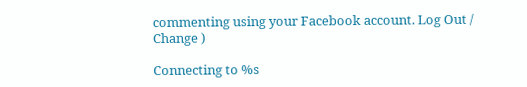commenting using your Facebook account. Log Out /  Change )

Connecting to %s